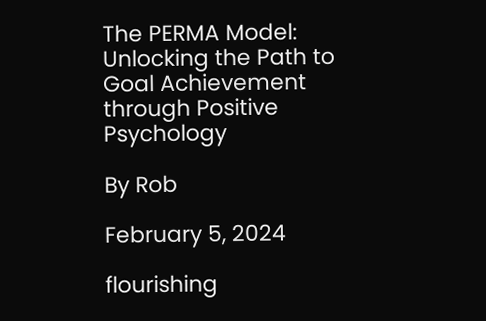The PERMA Model: Unlocking the Path to Goal Achievement through Positive Psychology

By Rob

February 5, 2024

flourishing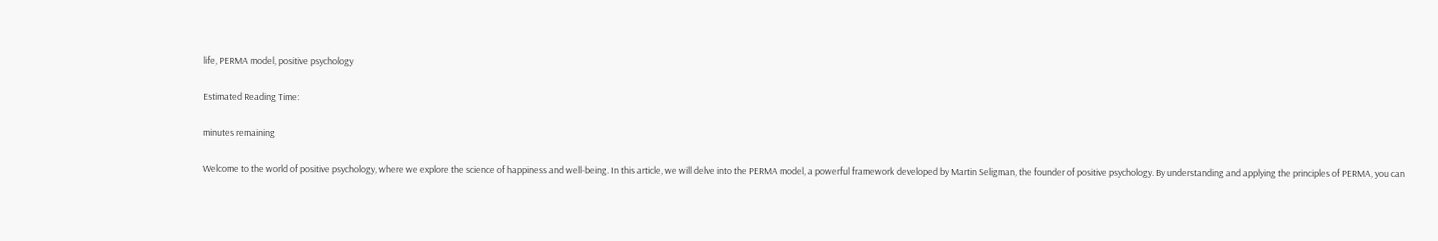life, PERMA model, positive psychology

Estimated Reading Time:

minutes remaining

Welcome to the world of positive psychology, where we explore the science of happiness and well-being. In this article, we will delve into the PERMA model, a powerful framework developed by Martin Seligman, the founder of positive psychology. By understanding and applying the principles of PERMA, you can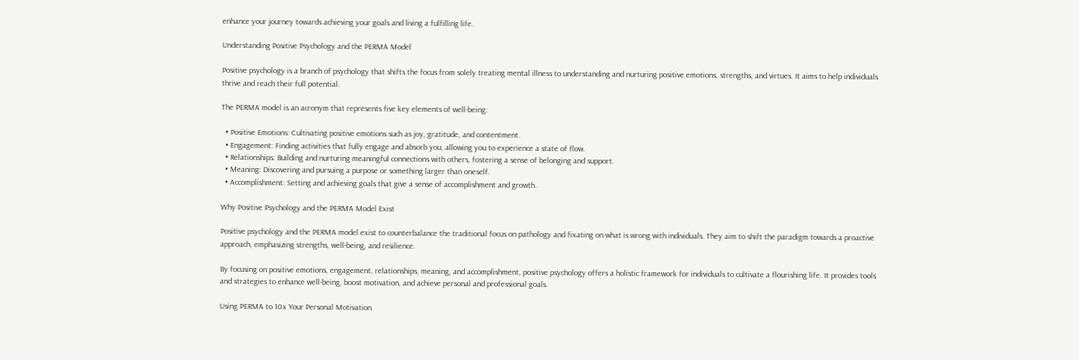enhance your journey towards achieving your goals and living a fulfilling life.

Understanding Positive Psychology and the PERMA Model

Positive psychology is a branch of psychology that shifts the focus from solely treating mental illness to understanding and nurturing positive emotions, strengths, and virtues. It aims to help individuals thrive and reach their full potential.

The PERMA model is an acronym that represents five key elements of well-being:

  • Positive Emotions: Cultivating positive emotions such as joy, gratitude, and contentment.
  • Engagement: Finding activities that fully engage and absorb you, allowing you to experience a state of flow.
  • Relationships: Building and nurturing meaningful connections with others, fostering a sense of belonging and support.
  • Meaning: Discovering and pursuing a purpose or something larger than oneself.
  • Accomplishment: Setting and achieving goals that give a sense of accomplishment and growth.

Why Positive Psychology and the PERMA Model Exist

Positive psychology and the PERMA model exist to counterbalance the traditional focus on pathology and fixating on what is wrong with individuals. They aim to shift the paradigm towards a proactive approach, emphasizing strengths, well-being, and resilience.

By focusing on positive emotions, engagement, relationships, meaning, and accomplishment, positive psychology offers a holistic framework for individuals to cultivate a flourishing life. It provides tools and strategies to enhance well-being, boost motivation, and achieve personal and professional goals.

Using PERMA to 10x Your Personal Motivation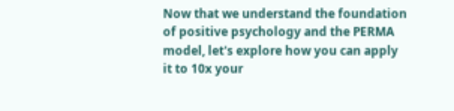Now that we understand the foundation of positive psychology and the PERMA model, let's explore how you can apply it to 10x your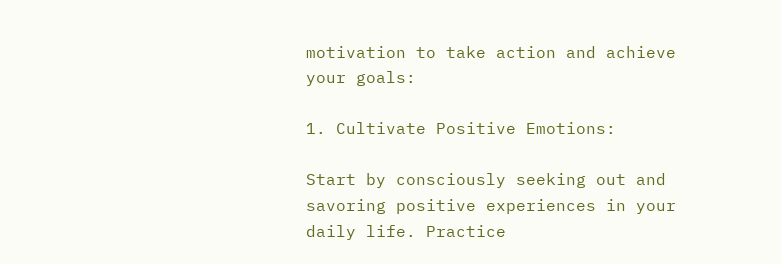motivation to take action and achieve your goals:

1. Cultivate Positive Emotions:

Start by consciously seeking out and savoring positive experiences in your daily life. Practice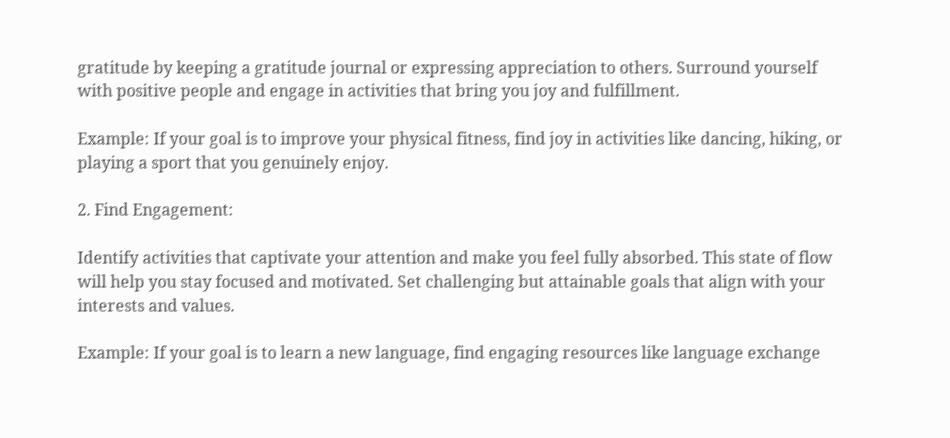gratitude by keeping a gratitude journal or expressing appreciation to others. Surround yourself with positive people and engage in activities that bring you joy and fulfillment.

Example: If your goal is to improve your physical fitness, find joy in activities like dancing, hiking, or playing a sport that you genuinely enjoy.

2. Find Engagement:

Identify activities that captivate your attention and make you feel fully absorbed. This state of flow will help you stay focused and motivated. Set challenging but attainable goals that align with your interests and values.

Example: If your goal is to learn a new language, find engaging resources like language exchange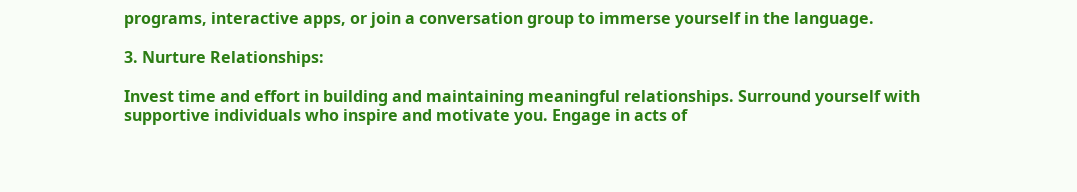programs, interactive apps, or join a conversation group to immerse yourself in the language.

3. Nurture Relationships:

Invest time and effort in building and maintaining meaningful relationships. Surround yourself with supportive individuals who inspire and motivate you. Engage in acts of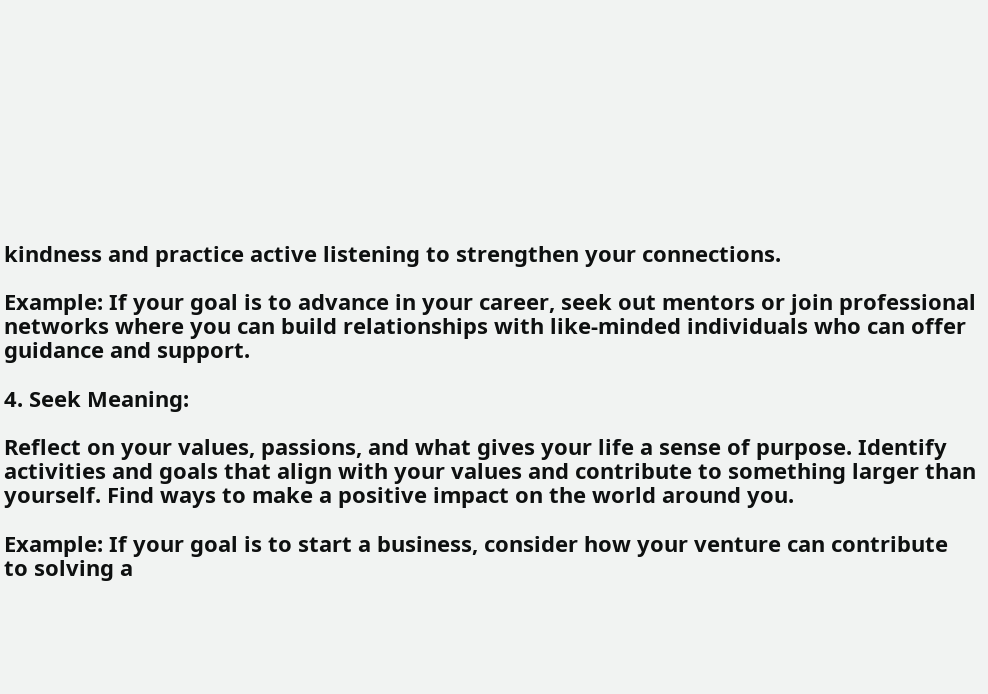kindness and practice active listening to strengthen your connections.

Example: If your goal is to advance in your career, seek out mentors or join professional networks where you can build relationships with like-minded individuals who can offer guidance and support.

4. Seek Meaning:

Reflect on your values, passions, and what gives your life a sense of purpose. Identify activities and goals that align with your values and contribute to something larger than yourself. Find ways to make a positive impact on the world around you.

Example: If your goal is to start a business, consider how your venture can contribute to solving a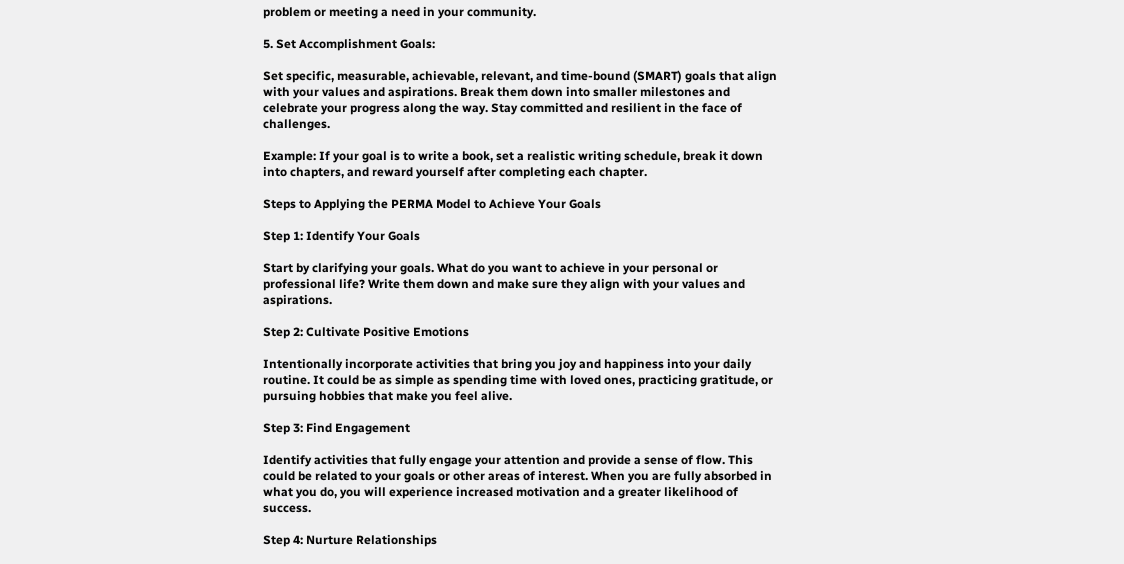problem or meeting a need in your community.

5. Set Accomplishment Goals:

Set specific, measurable, achievable, relevant, and time-bound (SMART) goals that align with your values and aspirations. Break them down into smaller milestones and celebrate your progress along the way. Stay committed and resilient in the face of challenges.

Example: If your goal is to write a book, set a realistic writing schedule, break it down into chapters, and reward yourself after completing each chapter.

Steps to Applying the PERMA Model to Achieve Your Goals

Step 1: Identify Your Goals

Start by clarifying your goals. What do you want to achieve in your personal or professional life? Write them down and make sure they align with your values and aspirations.

Step 2: Cultivate Positive Emotions

Intentionally incorporate activities that bring you joy and happiness into your daily routine. It could be as simple as spending time with loved ones, practicing gratitude, or pursuing hobbies that make you feel alive.

Step 3: Find Engagement

Identify activities that fully engage your attention and provide a sense of flow. This could be related to your goals or other areas of interest. When you are fully absorbed in what you do, you will experience increased motivation and a greater likelihood of success.

Step 4: Nurture Relationships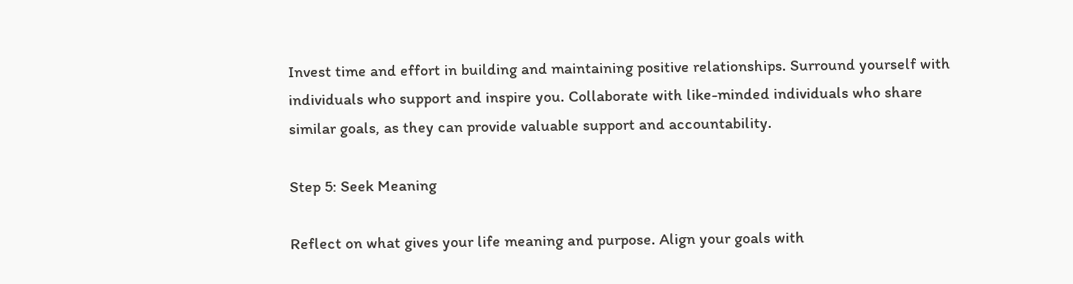Invest time and effort in building and maintaining positive relationships. Surround yourself with individuals who support and inspire you. Collaborate with like-minded individuals who share similar goals, as they can provide valuable support and accountability.

Step 5: Seek Meaning

Reflect on what gives your life meaning and purpose. Align your goals with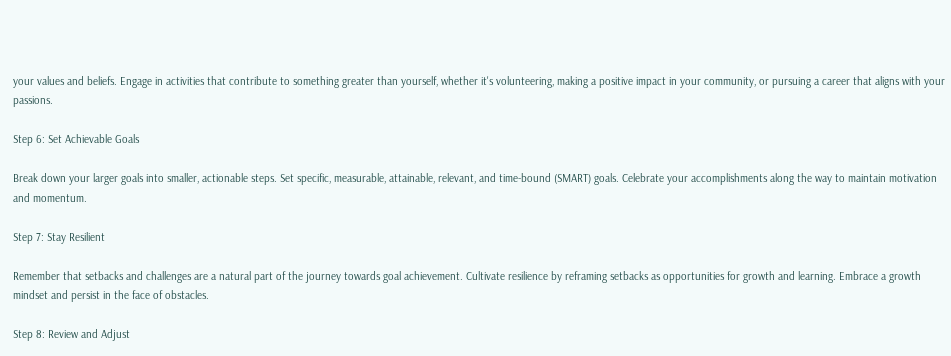your values and beliefs. Engage in activities that contribute to something greater than yourself, whether it's volunteering, making a positive impact in your community, or pursuing a career that aligns with your passions.

Step 6: Set Achievable Goals

Break down your larger goals into smaller, actionable steps. Set specific, measurable, attainable, relevant, and time-bound (SMART) goals. Celebrate your accomplishments along the way to maintain motivation and momentum.

Step 7: Stay Resilient

Remember that setbacks and challenges are a natural part of the journey towards goal achievement. Cultivate resilience by reframing setbacks as opportunities for growth and learning. Embrace a growth mindset and persist in the face of obstacles.

Step 8: Review and Adjust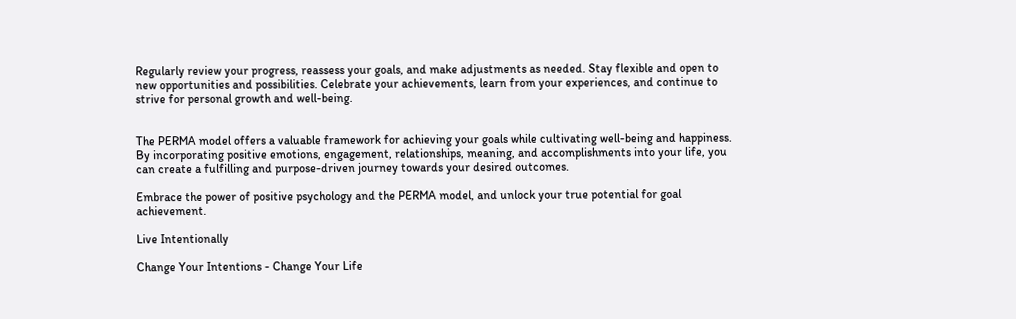Regularly review your progress, reassess your goals, and make adjustments as needed. Stay flexible and open to new opportunities and possibilities. Celebrate your achievements, learn from your experiences, and continue to strive for personal growth and well-being.


The PERMA model offers a valuable framework for achieving your goals while cultivating well-being and happiness. By incorporating positive emotions, engagement, relationships, meaning, and accomplishments into your life, you can create a fulfilling and purpose-driven journey towards your desired outcomes.

Embrace the power of positive psychology and the PERMA model, and unlock your true potential for goal achievement.

Live Intentionally

Change Your Intentions - Change Your Life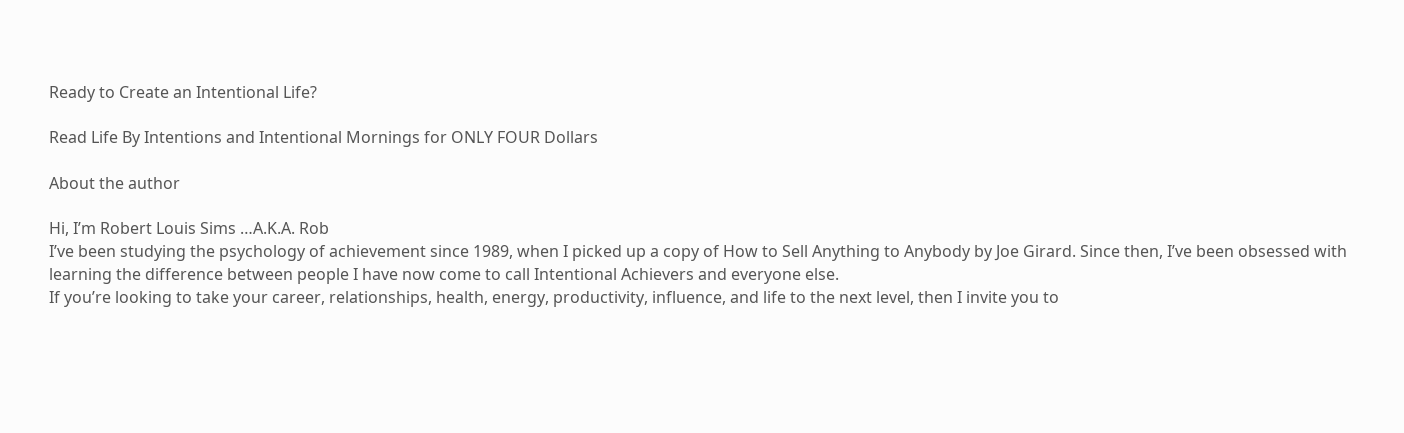Ready to Create an Intentional Life?

Read Life By Intentions and Intentional Mornings for ONLY FOUR Dollars

About the author

Hi, I’m Robert Louis Sims …A.K.A. Rob
I’ve been studying the psychology of achievement since 1989, when I picked up a copy of How to Sell Anything to Anybody by Joe Girard. Since then, I’ve been obsessed with learning the difference between people I have now come to call Intentional Achievers and everyone else.
If you’re looking to take your career, relationships, health, energy, productivity, influence, and life to the next level, then I invite you to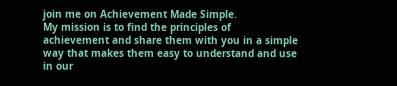join me on Achievement Made Simple.
My mission is to find the principles of achievement and share them with you in a simple way that makes them easy to understand and use in our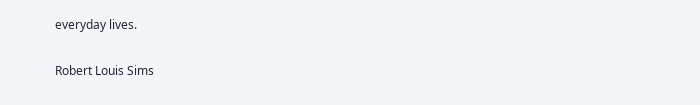everyday lives.

Robert Louis Sims